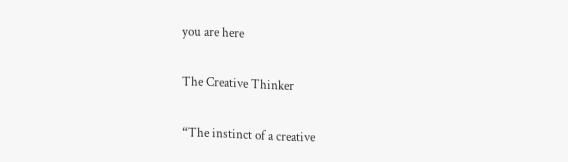you are here

The Creative Thinker

“The instinct of a creative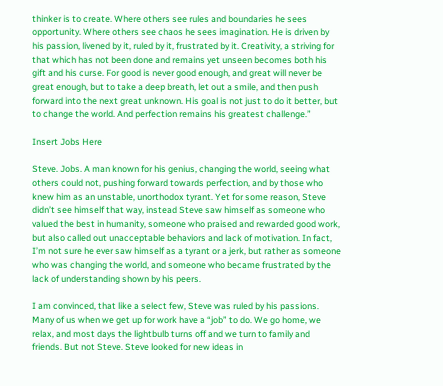thinker is to create. Where others see rules and boundaries he sees opportunity. Where others see chaos he sees imagination. He is driven by his passion, livened by it, ruled by it, frustrated by it. Creativity, a striving for that which has not been done and remains yet unseen becomes both his gift and his curse. For good is never good enough, and great will never be great enough, but to take a deep breath, let out a smile, and then push forward into the next great unknown. His goal is not just to do it better, but to change the world. And perfection remains his greatest challenge.”

Insert Jobs Here

Steve. Jobs. A man known for his genius, changing the world, seeing what others could not, pushing forward towards perfection, and by those who knew him as an unstable, unorthodox tyrant. Yet for some reason, Steve didn’t see himself that way, instead Steve saw himself as someone who valued the best in humanity, someone who praised and rewarded good work, but also called out unacceptable behaviors and lack of motivation. In fact, I’m not sure he ever saw himself as a tyrant or a jerk, but rather as someone who was changing the world, and someone who became frustrated by the lack of understanding shown by his peers.

I am convinced, that like a select few, Steve was ruled by his passions. Many of us when we get up for work have a “job” to do. We go home, we relax, and most days the lightbulb turns off and we turn to family and friends. But not Steve. Steve looked for new ideas in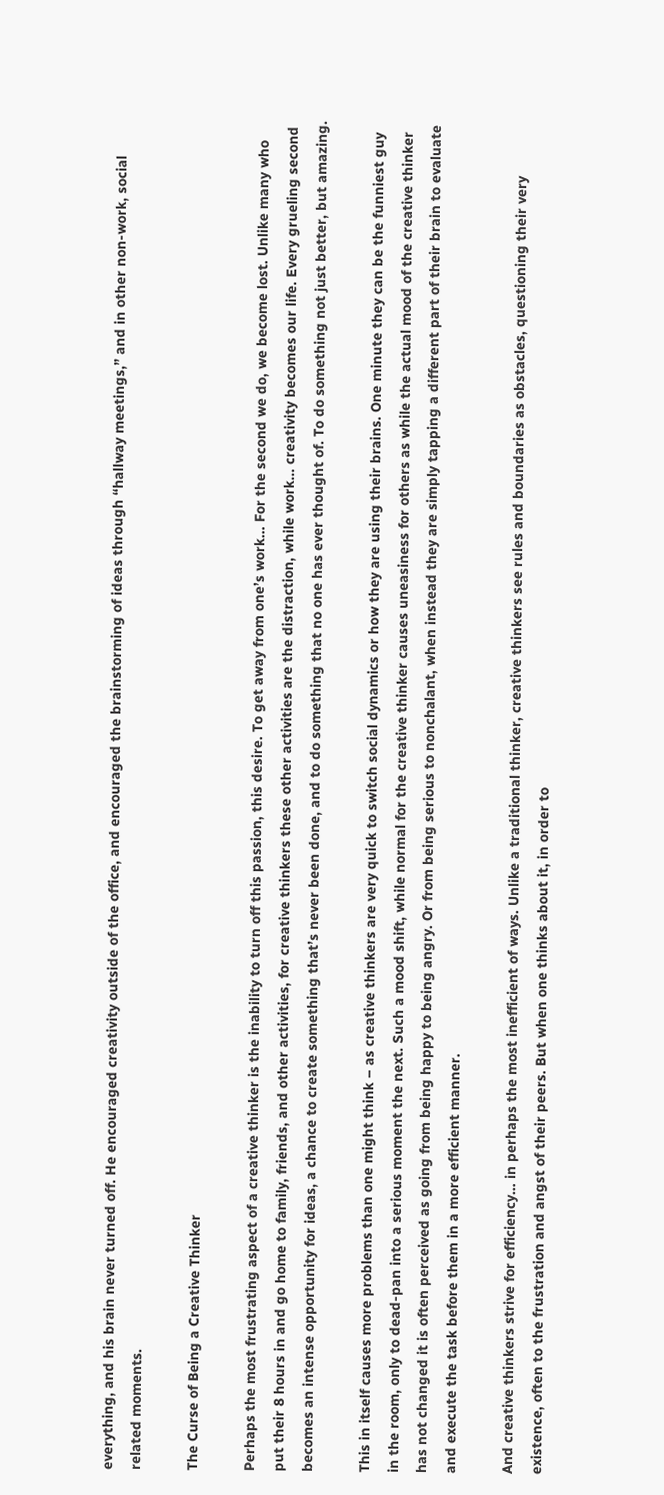everything, and his brain never turned off. He encouraged creativity outside of the office, and encouraged the brainstorming of ideas through “hallway meetings,” and in other non-work, social related moments.

The Curse of Being a Creative Thinker

Perhaps the most frustrating aspect of a creative thinker is the inability to turn off this passion, this desire. To get away from one’s work… For the second we do, we become lost. Unlike many who put their 8 hours in and go home to family, friends, and other activities, for creative thinkers these other activities are the distraction, while work… creativity becomes our life. Every grueling second becomes an intense opportunity for ideas, a chance to create something that’s never been done, and to do something that no one has ever thought of. To do something not just better, but amazing.

This in itself causes more problems than one might think – as creative thinkers are very quick to switch social dynamics or how they are using their brains. One minute they can be the funniest guy in the room, only to dead-pan into a serious moment the next. Such a mood shift, while normal for the creative thinker causes uneasiness for others as while the actual mood of the creative thinker has not changed it is often perceived as going from being happy to being angry. Or from being serious to nonchalant, when instead they are simply tapping a different part of their brain to evaluate and execute the task before them in a more efficient manner.

And creative thinkers strive for efficiency… in perhaps the most inefficient of ways. Unlike a traditional thinker, creative thinkers see rules and boundaries as obstacles, questioning their very existence, often to the frustration and angst of their peers. But when one thinks about it, in order to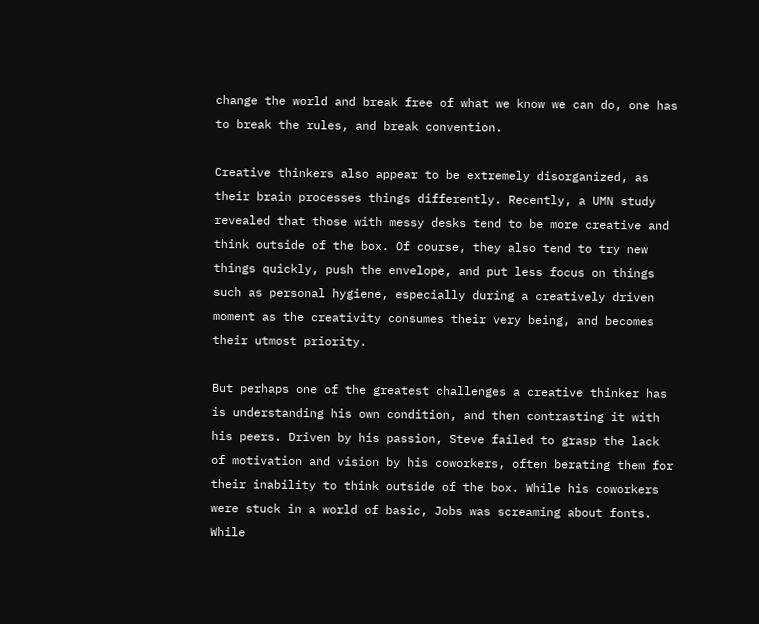change the world and break free of what we know we can do, one has to break the rules, and break convention.

Creative thinkers also appear to be extremely disorganized, as their brain processes things differently. Recently, a UMN study revealed that those with messy desks tend to be more creative and think outside of the box. Of course, they also tend to try new things quickly, push the envelope, and put less focus on things such as personal hygiene, especially during a creatively driven moment as the creativity consumes their very being, and becomes their utmost priority.

But perhaps one of the greatest challenges a creative thinker has is understanding his own condition, and then contrasting it with his peers. Driven by his passion, Steve failed to grasp the lack of motivation and vision by his coworkers, often berating them for their inability to think outside of the box. While his coworkers were stuck in a world of basic, Jobs was screaming about fonts. While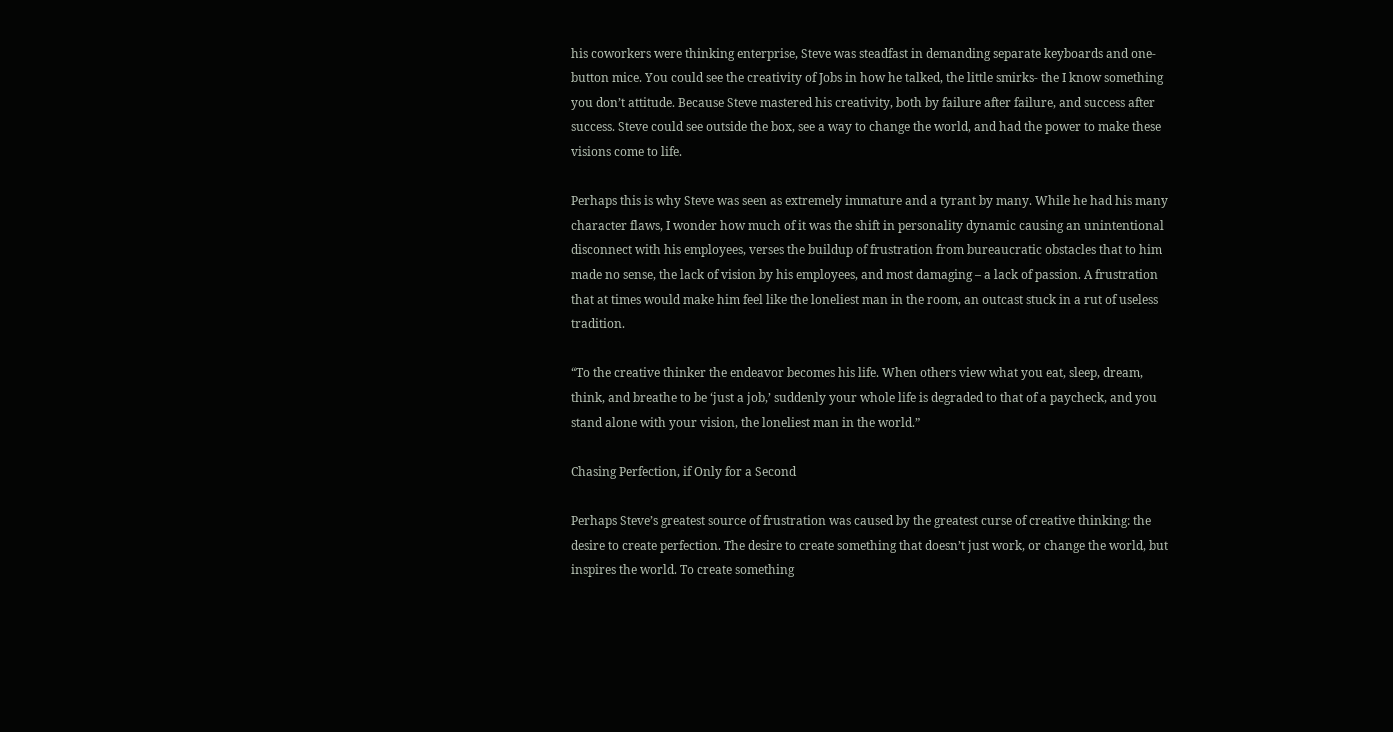his coworkers were thinking enterprise, Steve was steadfast in demanding separate keyboards and one-button mice. You could see the creativity of Jobs in how he talked, the little smirks- the I know something you don’t attitude. Because Steve mastered his creativity, both by failure after failure, and success after success. Steve could see outside the box, see a way to change the world, and had the power to make these visions come to life.

Perhaps this is why Steve was seen as extremely immature and a tyrant by many. While he had his many character flaws, I wonder how much of it was the shift in personality dynamic causing an unintentional disconnect with his employees, verses the buildup of frustration from bureaucratic obstacles that to him made no sense, the lack of vision by his employees, and most damaging – a lack of passion. A frustration that at times would make him feel like the loneliest man in the room, an outcast stuck in a rut of useless tradition.

“To the creative thinker the endeavor becomes his life. When others view what you eat, sleep, dream, think, and breathe to be ‘just a job,’ suddenly your whole life is degraded to that of a paycheck, and you stand alone with your vision, the loneliest man in the world.”

Chasing Perfection, if Only for a Second

Perhaps Steve’s greatest source of frustration was caused by the greatest curse of creative thinking: the desire to create perfection. The desire to create something that doesn’t just work, or change the world, but inspires the world. To create something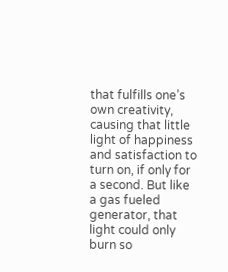that fulfills one’s own creativity, causing that little light of happiness and satisfaction to turn on, if only for a second. But like a gas fueled generator, that light could only burn so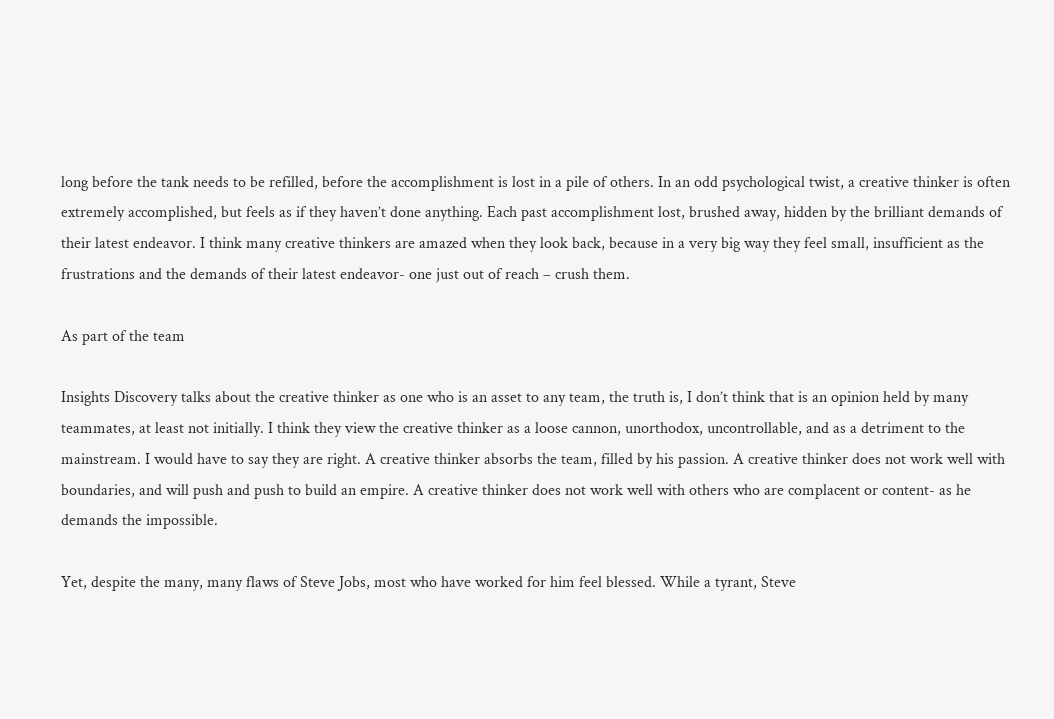long before the tank needs to be refilled, before the accomplishment is lost in a pile of others. In an odd psychological twist, a creative thinker is often extremely accomplished, but feels as if they haven’t done anything. Each past accomplishment lost, brushed away, hidden by the brilliant demands of their latest endeavor. I think many creative thinkers are amazed when they look back, because in a very big way they feel small, insufficient as the frustrations and the demands of their latest endeavor- one just out of reach – crush them.

As part of the team

Insights Discovery talks about the creative thinker as one who is an asset to any team, the truth is, I don’t think that is an opinion held by many teammates, at least not initially. I think they view the creative thinker as a loose cannon, unorthodox, uncontrollable, and as a detriment to the mainstream. I would have to say they are right. A creative thinker absorbs the team, filled by his passion. A creative thinker does not work well with boundaries, and will push and push to build an empire. A creative thinker does not work well with others who are complacent or content- as he demands the impossible.

Yet, despite the many, many flaws of Steve Jobs, most who have worked for him feel blessed. While a tyrant, Steve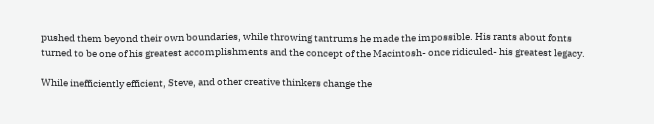pushed them beyond their own boundaries, while throwing tantrums he made the impossible. His rants about fonts turned to be one of his greatest accomplishments and the concept of the Macintosh- once ridiculed- his greatest legacy.

While inefficiently efficient, Steve, and other creative thinkers change the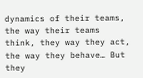dynamics of their teams, the way their teams think, they way they act, the way they behave… But they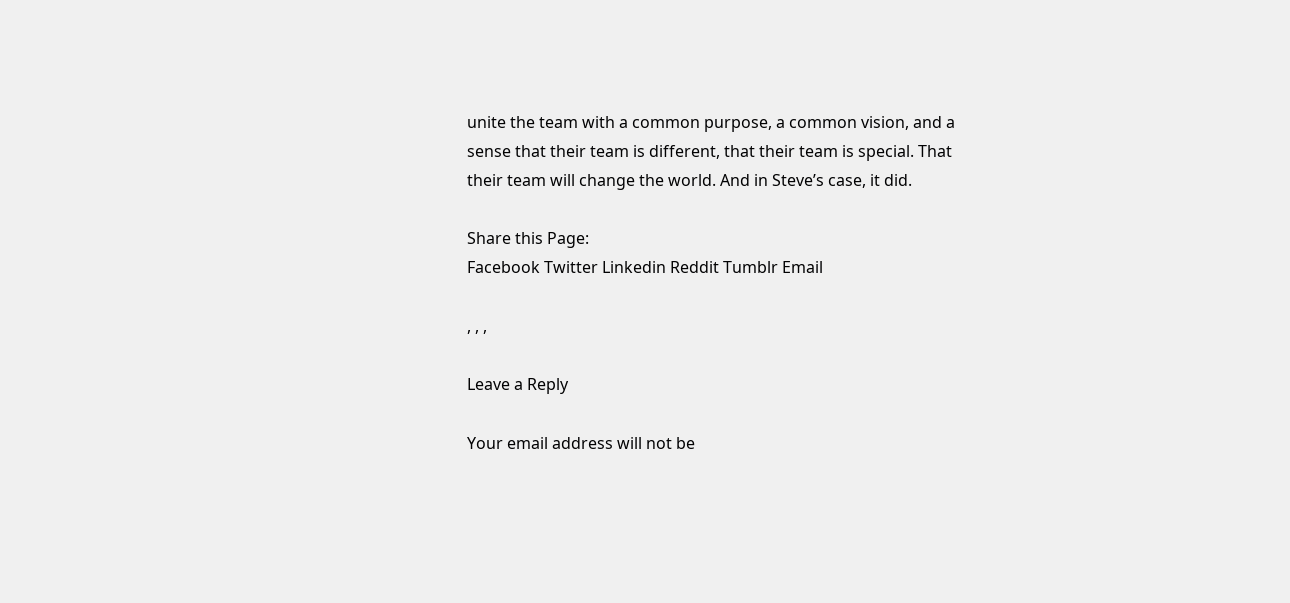unite the team with a common purpose, a common vision, and a sense that their team is different, that their team is special. That their team will change the world. And in Steve’s case, it did.

Share this Page:
Facebook Twitter Linkedin Reddit Tumblr Email

, , ,

Leave a Reply

Your email address will not be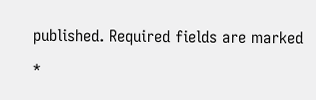published. Required fields are marked *